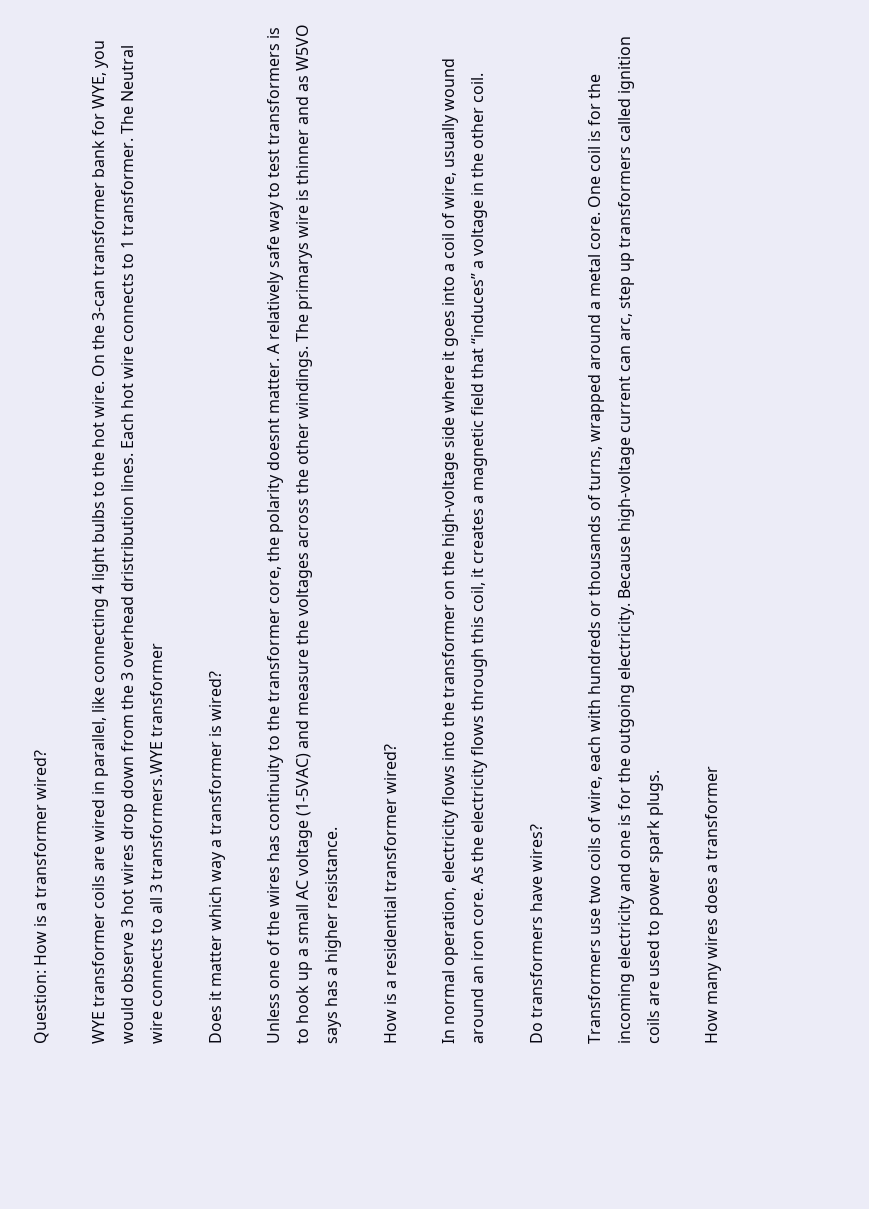Question: How is a transformer wired?

WYE transformer coils are wired in parallel, like connecting 4 light bulbs to the hot wire. On the 3-can transformer bank for WYE, you would observe 3 hot wires drop down from the 3 overhead dristribution lines. Each hot wire connects to 1 transformer. The Neutral wire connects to all 3 transformers.WYE transformer

Does it matter which way a transformer is wired?

Unless one of the wires has continuity to the transformer core, the polarity doesnt matter. A relatively safe way to test transformers is to hook up a small AC voltage (1-5VAC) and measure the voltages across the other windings. The primarys wire is thinner and as W5VO says has a higher resistance.

How is a residential transformer wired?

In normal operation, electricity flows into the transformer on the high-voltage side where it goes into a coil of wire, usually wound around an iron core. As the electricity flows through this coil, it creates a magnetic field that “induces” a voltage in the other coil.

Do transformers have wires?

Transformers use two coils of wire, each with hundreds or thousands of turns, wrapped around a metal core. One coil is for the incoming electricity and one is for the outgoing electricity. Because high-voltage current can arc, step up transformers called ignition coils are used to power spark plugs.

How many wires does a transformer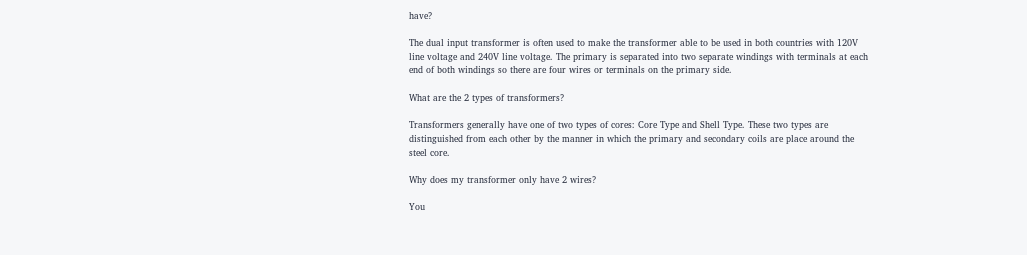have?

The dual input transformer is often used to make the transformer able to be used in both countries with 120V line voltage and 240V line voltage. The primary is separated into two separate windings with terminals at each end of both windings so there are four wires or terminals on the primary side.

What are the 2 types of transformers?

Transformers generally have one of two types of cores: Core Type and Shell Type. These two types are distinguished from each other by the manner in which the primary and secondary coils are place around the steel core.

Why does my transformer only have 2 wires?

You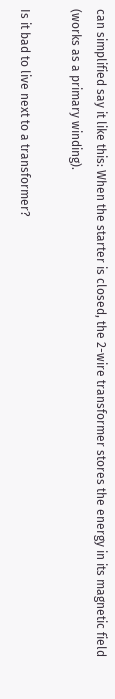can simplified say it like this: When the starter is closed, the 2-wire transformer stores the energy in its magnetic field (works as a primary winding).

Is it bad to live next to a transformer?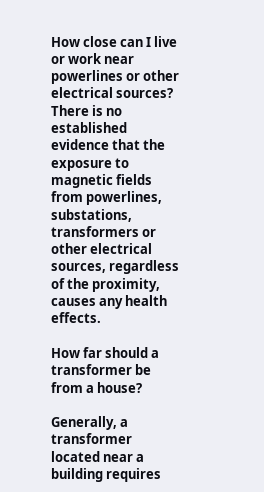How close can I live or work near powerlines or other electrical sources? There is no established evidence that the exposure to magnetic fields from powerlines, substations, transformers or other electrical sources, regardless of the proximity, causes any health effects.

How far should a transformer be from a house?

Generally, a transformer located near a building requires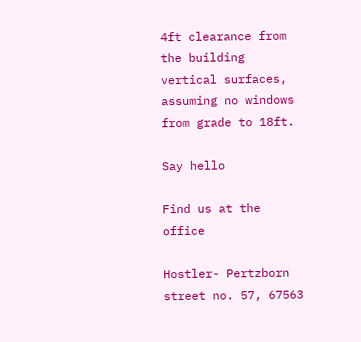4ft clearance from the building vertical surfaces, assuming no windows from grade to 18ft.

Say hello

Find us at the office

Hostler- Pertzborn street no. 57, 67563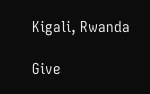Kigali, Rwanda

Give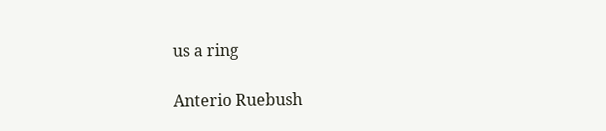us a ring

Anterio Ruebush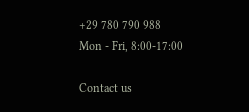+29 780 790 988
Mon - Fri, 8:00-17:00

Contact us